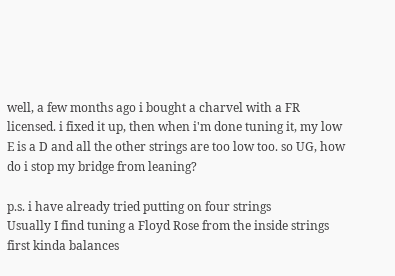well, a few months ago i bought a charvel with a FR licensed. i fixed it up, then when i'm done tuning it, my low E is a D and all the other strings are too low too. so UG, how do i stop my bridge from leaning?

p.s. i have already tried putting on four strings
Usually I find tuning a Floyd Rose from the inside strings first kinda balances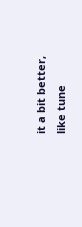it a bit better, like tune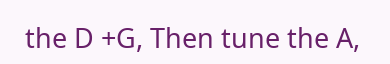the D +G, Then tune the A,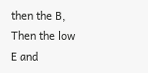then the B, Then the low E and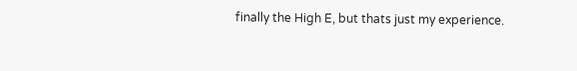finally the High E, but thats just my experience.